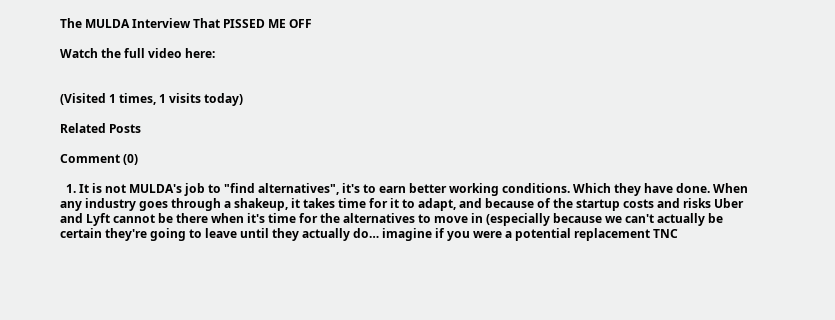The MULDA Interview That PISSED ME OFF

Watch the full video here:


(Visited 1 times, 1 visits today)

Related Posts

Comment (0)

  1. It is not MULDA's job to "find alternatives", it's to earn better working conditions. Which they have done. When any industry goes through a shakeup, it takes time for it to adapt, and because of the startup costs and risks Uber and Lyft cannot be there when it's time for the alternatives to move in (especially because we can't actually be certain they're going to leave until they actually do… imagine if you were a potential replacement TNC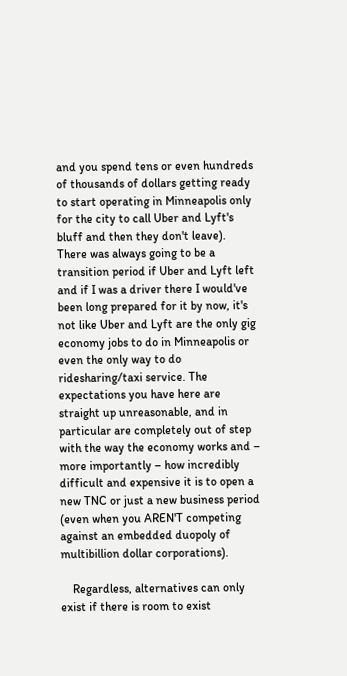and you spend tens or even hundreds of thousands of dollars getting ready to start operating in Minneapolis only for the city to call Uber and Lyft's bluff and then they don't leave). There was always going to be a transition period if Uber and Lyft left and if I was a driver there I would've been long prepared for it by now, it's not like Uber and Lyft are the only gig economy jobs to do in Minneapolis or even the only way to do ridesharing/taxi service. The expectations you have here are straight up unreasonable, and in particular are completely out of step with the way the economy works and – more importantly – how incredibly difficult and expensive it is to open a new TNC or just a new business period (even when you AREN'T competing against an embedded duopoly of multibillion dollar corporations).

    Regardless, alternatives can only exist if there is room to exist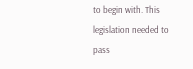to begin with. This legislation needed to pass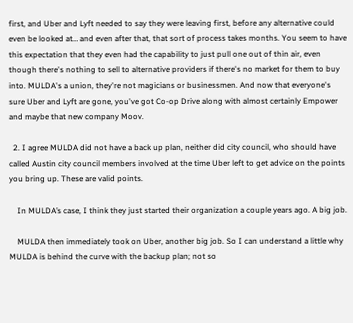first, and Uber and Lyft needed to say they were leaving first, before any alternative could even be looked at… and even after that, that sort of process takes months. You seem to have this expectation that they even had the capability to just pull one out of thin air, even though there's nothing to sell to alternative providers if there's no market for them to buy into. MULDA's a union, they're not magicians or businessmen. And now that everyone's sure Uber and Lyft are gone, you've got Co-op Drive along with almost certainly Empower and maybe that new company Moov.

  2. I agree MULDA did not have a back up plan, neither did city council, who should have called Austin city council members involved at the time Uber left to get advice on the points you bring up. These are valid points.

    In MULDA’s case, I think they just started their organization a couple years ago. A big job.

    MULDA then immediately took on Uber, another big job. So I can understand a little why MULDA is behind the curve with the backup plan; not so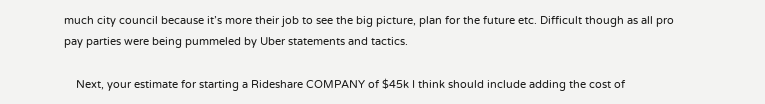much city council because it’s more their job to see the big picture, plan for the future etc. Difficult though as all pro pay parties were being pummeled by Uber statements and tactics.

    Next, your estimate for starting a Rideshare COMPANY of $45k I think should include adding the cost of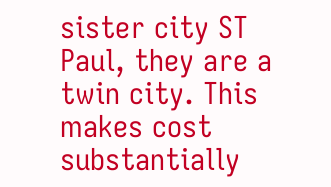sister city ST Paul, they are a twin city. This makes cost substantially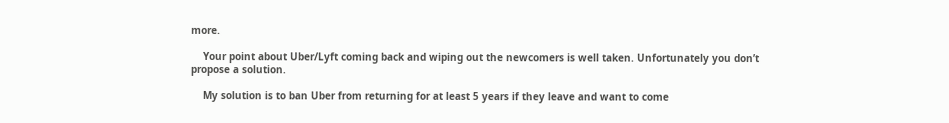more.

    Your point about Uber/Lyft coming back and wiping out the newcomers is well taken. Unfortunately you don’t propose a solution.

    My solution is to ban Uber from returning for at least 5 years if they leave and want to come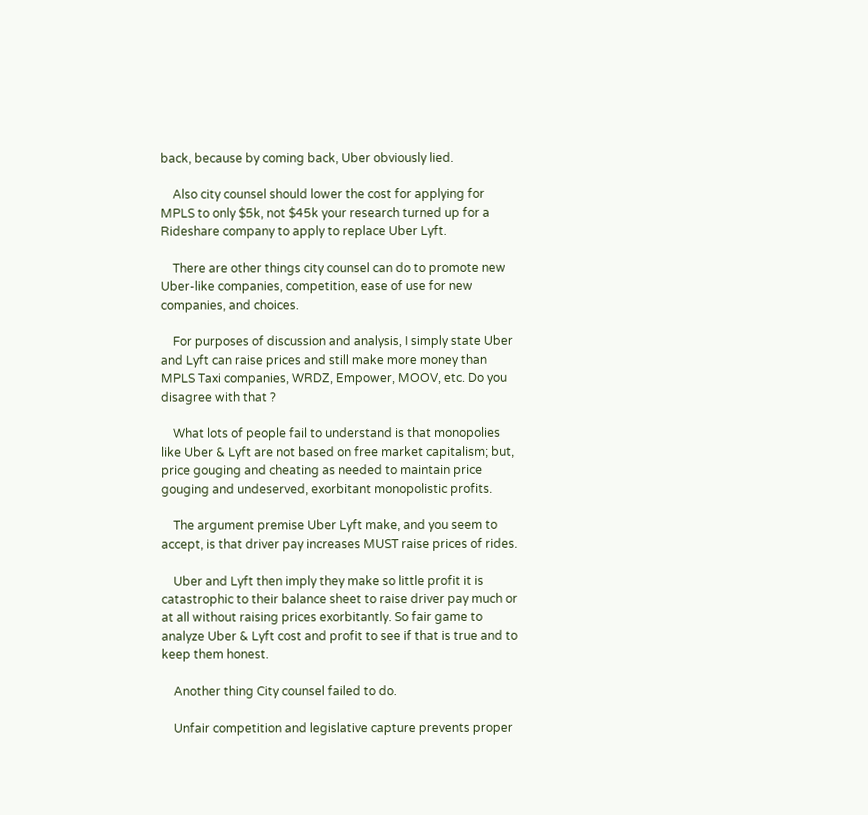back, because by coming back, Uber obviously lied.

    Also city counsel should lower the cost for applying for MPLS to only $5k, not $45k your research turned up for a Rideshare company to apply to replace Uber Lyft.

    There are other things city counsel can do to promote new Uber-like companies, competition, ease of use for new companies, and choices.

    For purposes of discussion and analysis, I simply state Uber and Lyft can raise prices and still make more money than MPLS Taxi companies, WRDZ, Empower, MOOV, etc. Do you disagree with that ?

    What lots of people fail to understand is that monopolies like Uber & Lyft are not based on free market capitalism; but, price gouging and cheating as needed to maintain price gouging and undeserved, exorbitant monopolistic profits.

    The argument premise Uber Lyft make, and you seem to accept, is that driver pay increases MUST raise prices of rides.

    Uber and Lyft then imply they make so little profit it is catastrophic to their balance sheet to raise driver pay much or at all without raising prices exorbitantly. So fair game to analyze Uber & Lyft cost and profit to see if that is true and to keep them honest.

    Another thing City counsel failed to do.

    Unfair competition and legislative capture prevents proper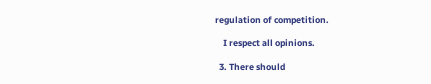regulation of competition.

    I respect all opinions.

  3. There should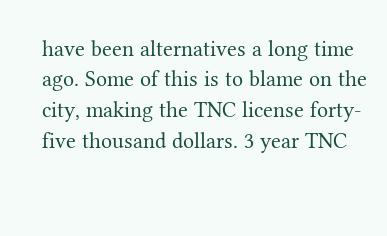have been alternatives a long time ago. Some of this is to blame on the city, making the TNC license forty-five thousand dollars. 3 year TNC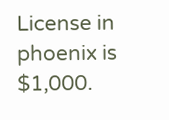License in phoenix is $1,000.